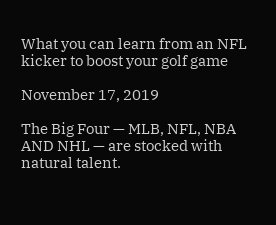What you can learn from an NFL kicker to boost your golf game

November 17, 2019

The Big Four — MLB, NFL, NBA AND NHL — are stocked with natural talent.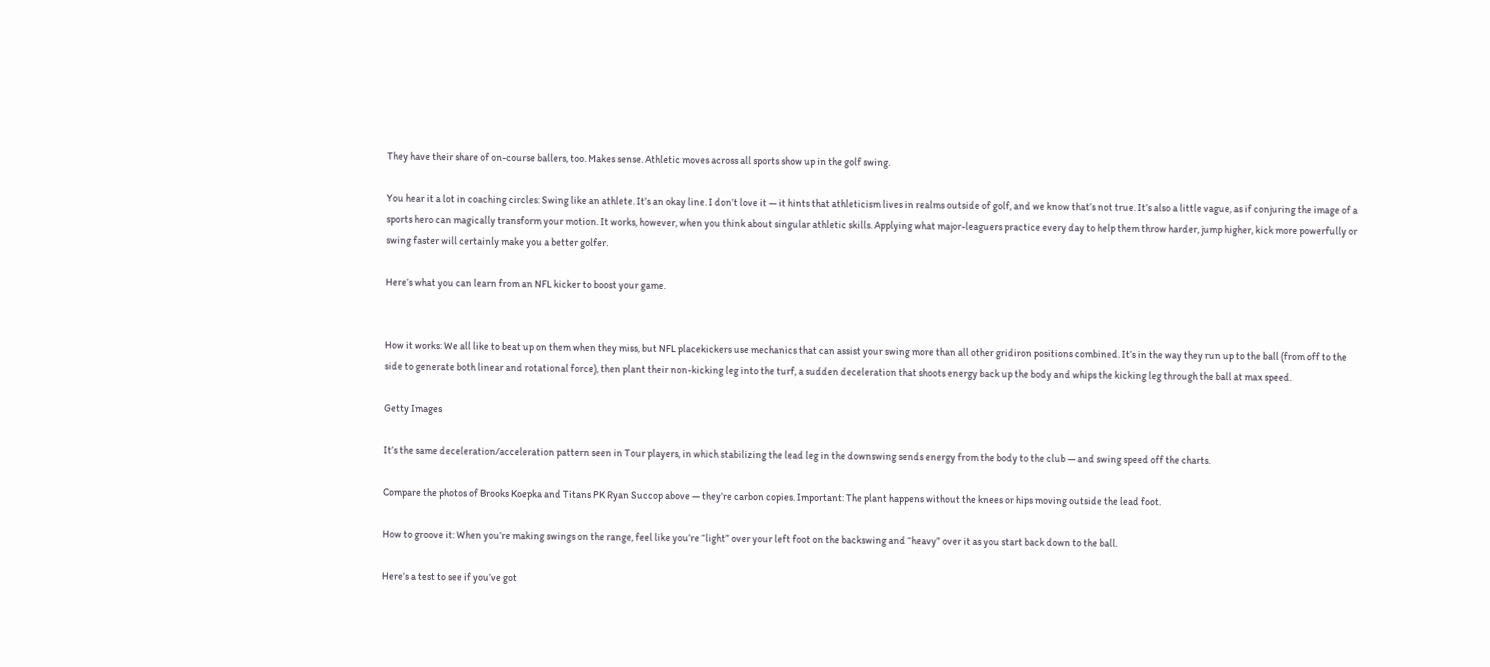They have their share of on-course ballers, too. Makes sense. Athletic moves across all sports show up in the golf swing.

You hear it a lot in coaching circles: Swing like an athlete. It’s an okay line. I don’t love it — it hints that athleticism lives in realms outside of golf, and we know that’s not true. It’s also a little vague, as if conjuring the image of a sports hero can magically transform your motion. It works, however, when you think about singular athletic skills. Applying what major-leaguers practice every day to help them throw harder, jump higher, kick more powerfully or swing faster will certainly make you a better golfer.

Here’s what you can learn from an NFL kicker to boost your game.


How it works: We all like to beat up on them when they miss, but NFL placekickers use mechanics that can assist your swing more than all other gridiron positions combined. It’s in the way they run up to the ball (from off to the side to generate both linear and rotational force), then plant their non-kicking leg into the turf, a sudden deceleration that shoots energy back up the body and whips the kicking leg through the ball at max speed.

Getty Images

It’s the same deceleration/acceleration pattern seen in Tour players, in which stabilizing the lead leg in the downswing sends energy from the body to the club — and swing speed off the charts.

Compare the photos of Brooks Koepka and Titans PK Ryan Succop above — they’re carbon copies. Important: The plant happens without the knees or hips moving outside the lead foot.

How to groove it: When you’re making swings on the range, feel like you’re “light” over your left foot on the backswing and “heavy” over it as you start back down to the ball.

Here’s a test to see if you’ve got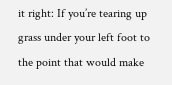it right: If you’re tearing up grass under your left foot to the point that would make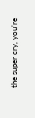the super cry, you’re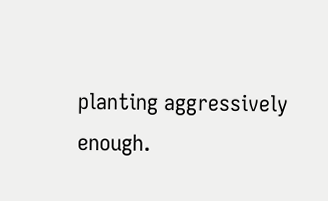planting aggressively enough.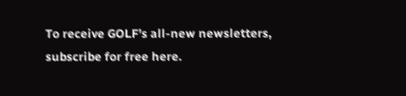To receive GOLF’s all-new newsletters, subscribe for free here.